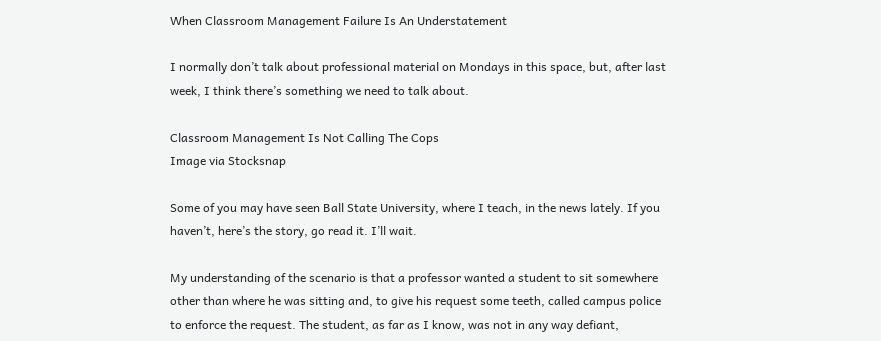When Classroom Management Failure Is An Understatement

I normally don’t talk about professional material on Mondays in this space, but, after last week, I think there’s something we need to talk about.

Classroom Management Is Not Calling The Cops
Image via Stocksnap

Some of you may have seen Ball State University, where I teach, in the news lately. If you haven’t, here’s the story, go read it. I’ll wait.

My understanding of the scenario is that a professor wanted a student to sit somewhere other than where he was sitting and, to give his request some teeth, called campus police to enforce the request. The student, as far as I know, was not in any way defiant,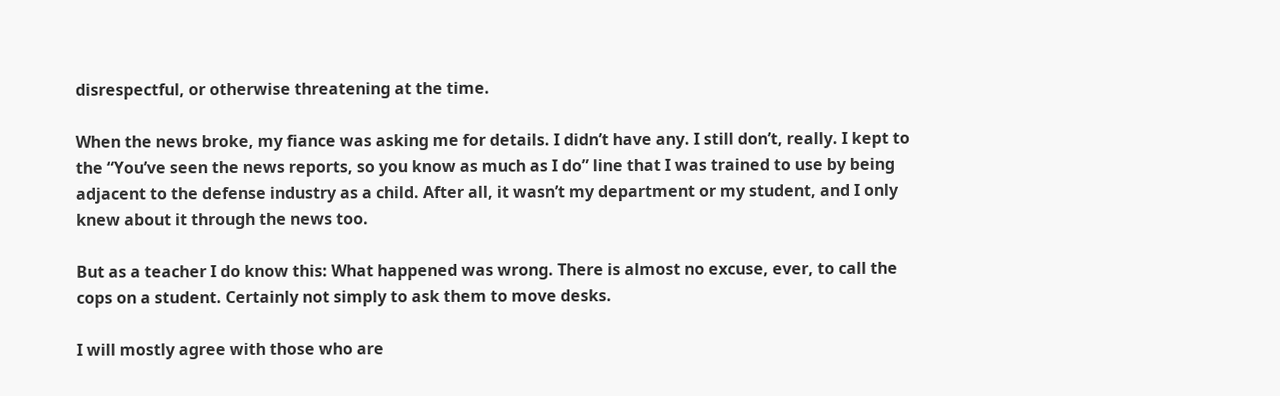disrespectful, or otherwise threatening at the time.

When the news broke, my fiance was asking me for details. I didn’t have any. I still don’t, really. I kept to the “You’ve seen the news reports, so you know as much as I do” line that I was trained to use by being adjacent to the defense industry as a child. After all, it wasn’t my department or my student, and I only knew about it through the news too.

But as a teacher I do know this: What happened was wrong. There is almost no excuse, ever, to call the cops on a student. Certainly not simply to ask them to move desks.

I will mostly agree with those who are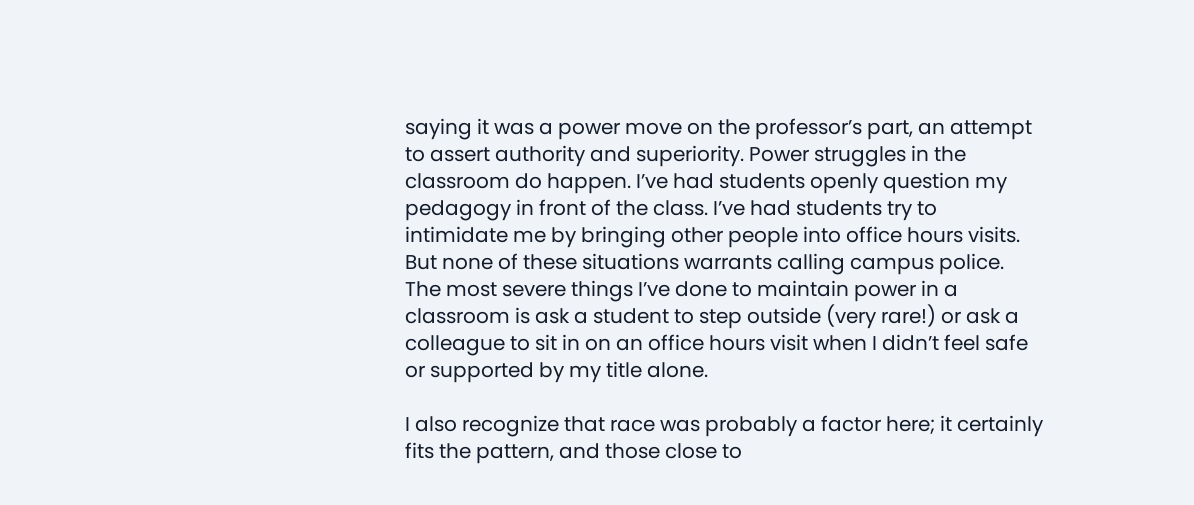saying it was a power move on the professor’s part, an attempt to assert authority and superiority. Power struggles in the classroom do happen. I’ve had students openly question my pedagogy in front of the class. I’ve had students try to intimidate me by bringing other people into office hours visits. But none of these situations warrants calling campus police. The most severe things I’ve done to maintain power in a classroom is ask a student to step outside (very rare!) or ask a colleague to sit in on an office hours visit when I didn’t feel safe or supported by my title alone.

I also recognize that race was probably a factor here; it certainly fits the pattern, and those close to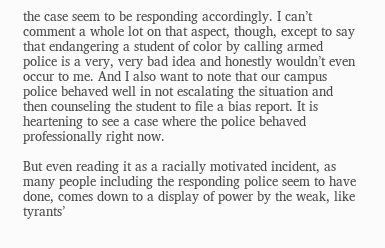the case seem to be responding accordingly. I can’t comment a whole lot on that aspect, though, except to say that endangering a student of color by calling armed police is a very, very bad idea and honestly wouldn’t even occur to me. And I also want to note that our campus police behaved well in not escalating the situation and then counseling the student to file a bias report. It is heartening to see a case where the police behaved professionally right now.

But even reading it as a racially motivated incident, as many people including the responding police seem to have done, comes down to a display of power by the weak, like tyrants’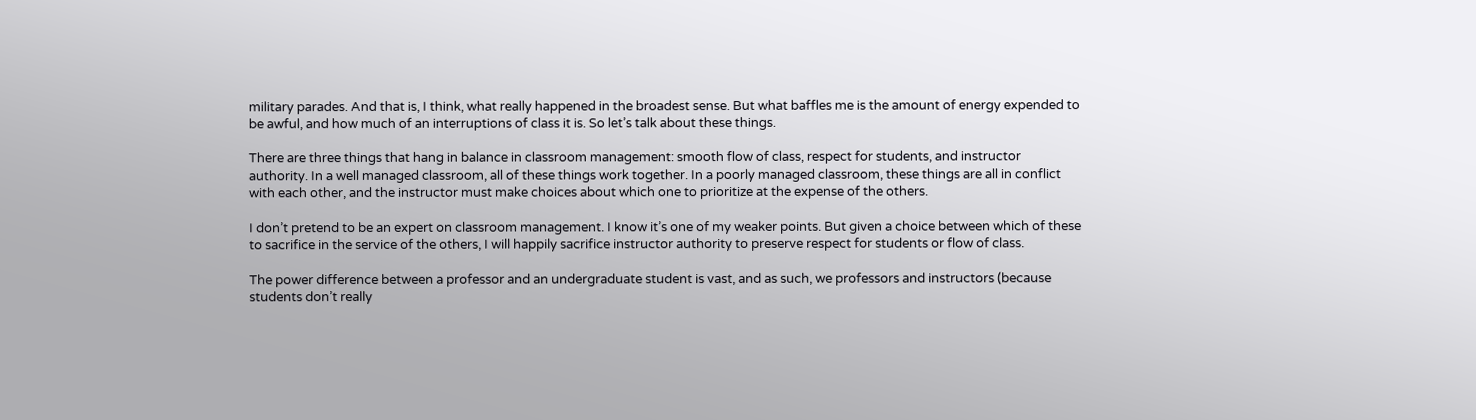military parades. And that is, I think, what really happened in the broadest sense. But what baffles me is the amount of energy expended to be awful, and how much of an interruptions of class it is. So let’s talk about these things.

There are three things that hang in balance in classroom management: smooth flow of class, respect for students, and instructor authority. In a well managed classroom, all of these things work together. In a poorly managed classroom, these things are all in conflict with each other, and the instructor must make choices about which one to prioritize at the expense of the others.

I don’t pretend to be an expert on classroom management. I know it’s one of my weaker points. But given a choice between which of these to sacrifice in the service of the others, I will happily sacrifice instructor authority to preserve respect for students or flow of class.

The power difference between a professor and an undergraduate student is vast, and as such, we professors and instructors (because students don’t really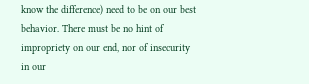know the difference) need to be on our best behavior. There must be no hint of impropriety on our end, nor of insecurity in our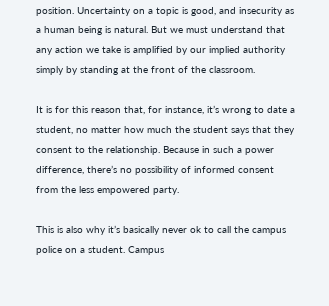position. Uncertainty on a topic is good, and insecurity as a human being is natural. But we must understand that any action we take is amplified by our implied authority simply by standing at the front of the classroom.

It is for this reason that, for instance, it’s wrong to date a student, no matter how much the student says that they consent to the relationship. Because in such a power difference, there’s no possibility of informed consent from the less empowered party.

This is also why it’s basically never ok to call the campus police on a student. Campus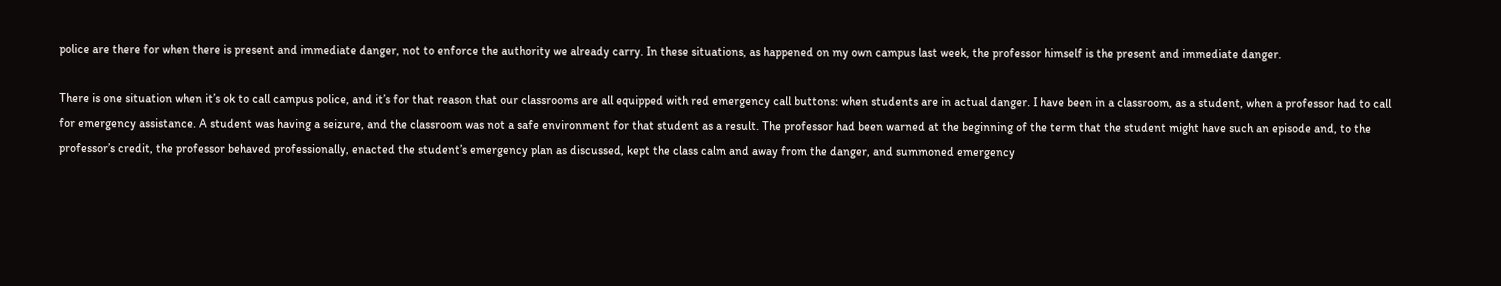police are there for when there is present and immediate danger, not to enforce the authority we already carry. In these situations, as happened on my own campus last week, the professor himself is the present and immediate danger.

There is one situation when it’s ok to call campus police, and it’s for that reason that our classrooms are all equipped with red emergency call buttons: when students are in actual danger. I have been in a classroom, as a student, when a professor had to call for emergency assistance. A student was having a seizure, and the classroom was not a safe environment for that student as a result. The professor had been warned at the beginning of the term that the student might have such an episode and, to the professor’s credit, the professor behaved professionally, enacted the student’s emergency plan as discussed, kept the class calm and away from the danger, and summoned emergency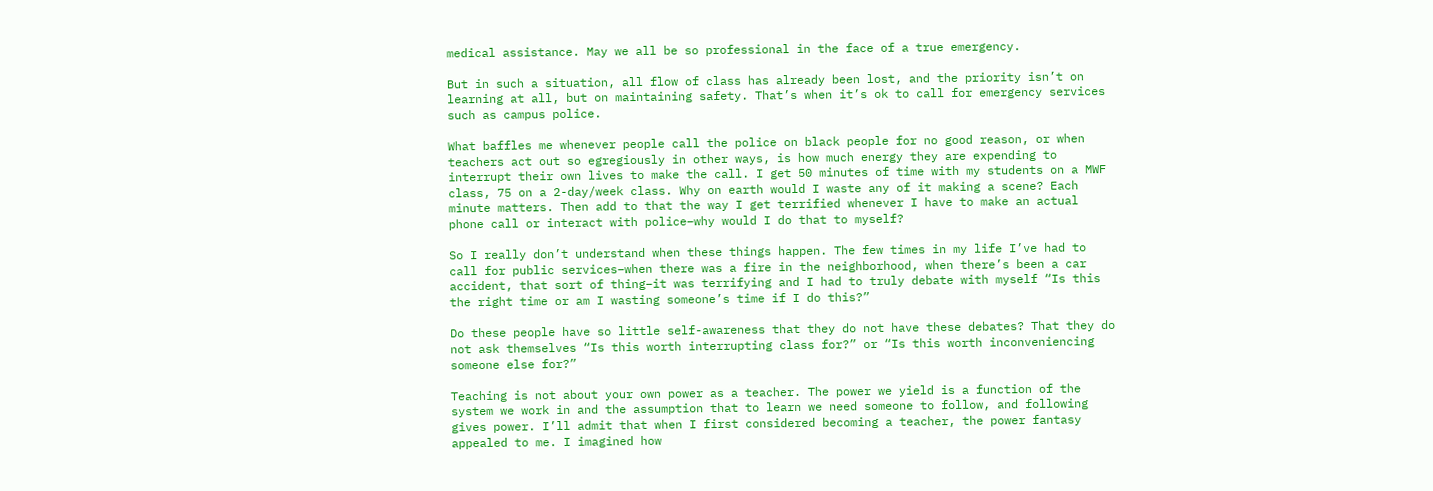medical assistance. May we all be so professional in the face of a true emergency.

But in such a situation, all flow of class has already been lost, and the priority isn’t on learning at all, but on maintaining safety. That’s when it’s ok to call for emergency services such as campus police.

What baffles me whenever people call the police on black people for no good reason, or when teachers act out so egregiously in other ways, is how much energy they are expending to interrupt their own lives to make the call. I get 50 minutes of time with my students on a MWF class, 75 on a 2-day/week class. Why on earth would I waste any of it making a scene? Each minute matters. Then add to that the way I get terrified whenever I have to make an actual phone call or interact with police–why would I do that to myself?

So I really don’t understand when these things happen. The few times in my life I’ve had to call for public services–when there was a fire in the neighborhood, when there’s been a car accident, that sort of thing–it was terrifying and I had to truly debate with myself “Is this the right time or am I wasting someone’s time if I do this?”

Do these people have so little self-awareness that they do not have these debates? That they do not ask themselves “Is this worth interrupting class for?” or “Is this worth inconveniencing someone else for?”

Teaching is not about your own power as a teacher. The power we yield is a function of the system we work in and the assumption that to learn we need someone to follow, and following gives power. I’ll admit that when I first considered becoming a teacher, the power fantasy appealed to me. I imagined how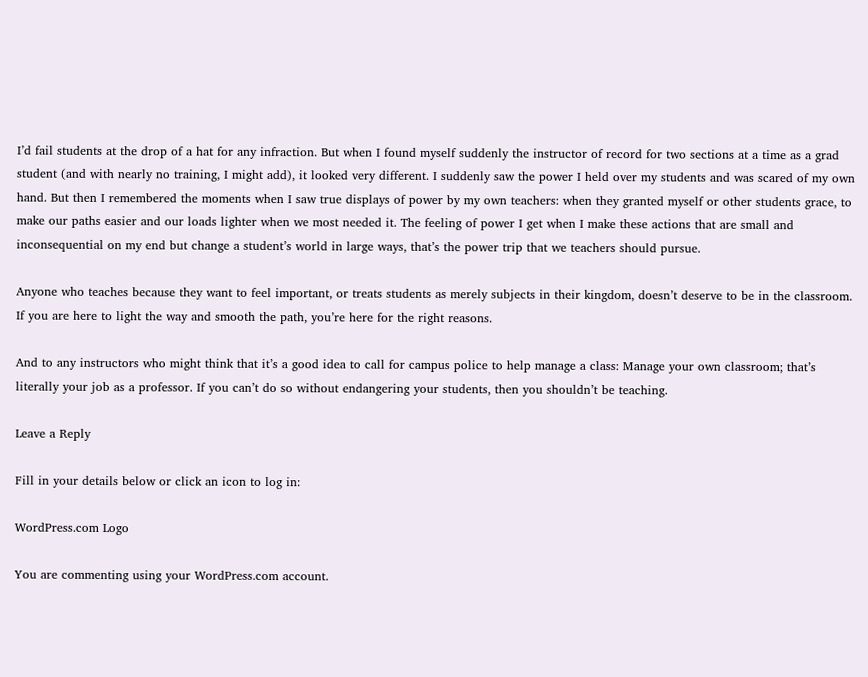I’d fail students at the drop of a hat for any infraction. But when I found myself suddenly the instructor of record for two sections at a time as a grad student (and with nearly no training, I might add), it looked very different. I suddenly saw the power I held over my students and was scared of my own hand. But then I remembered the moments when I saw true displays of power by my own teachers: when they granted myself or other students grace, to make our paths easier and our loads lighter when we most needed it. The feeling of power I get when I make these actions that are small and inconsequential on my end but change a student’s world in large ways, that’s the power trip that we teachers should pursue.

Anyone who teaches because they want to feel important, or treats students as merely subjects in their kingdom, doesn’t deserve to be in the classroom. If you are here to light the way and smooth the path, you’re here for the right reasons.

And to any instructors who might think that it’s a good idea to call for campus police to help manage a class: Manage your own classroom; that’s literally your job as a professor. If you can’t do so without endangering your students, then you shouldn’t be teaching.

Leave a Reply

Fill in your details below or click an icon to log in:

WordPress.com Logo

You are commenting using your WordPress.com account.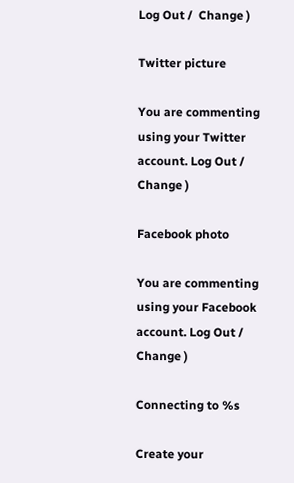Log Out /  Change )

Twitter picture

You are commenting using your Twitter account. Log Out /  Change )

Facebook photo

You are commenting using your Facebook account. Log Out /  Change )

Connecting to %s

Create your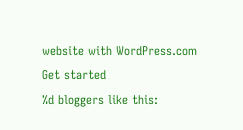website with WordPress.com
Get started
%d bloggers like this: